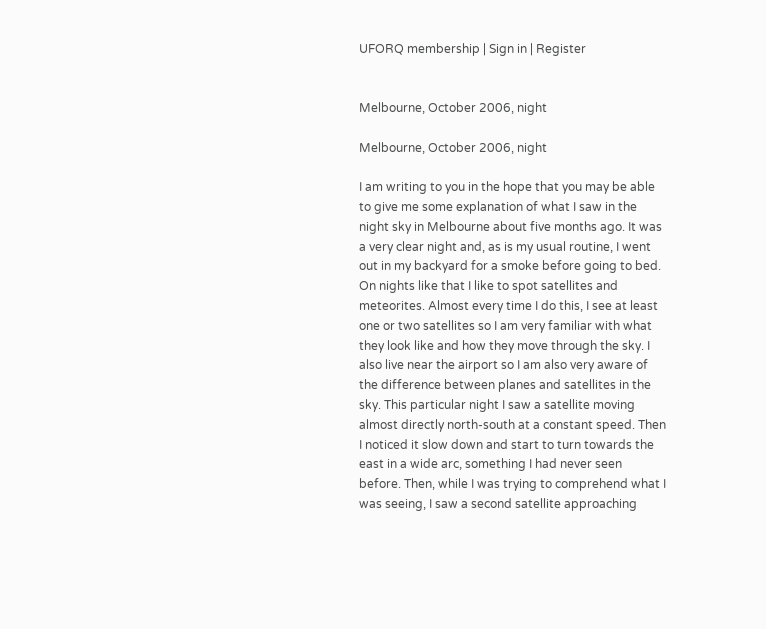UFORQ membership | Sign in | Register


Melbourne, October 2006, night

Melbourne, October 2006, night

I am writing to you in the hope that you may be able to give me some explanation of what I saw in the night sky in Melbourne about five months ago. It was a very clear night and, as is my usual routine, I went out in my backyard for a smoke before going to bed. On nights like that I like to spot satellites and meteorites. Almost every time I do this, I see at least one or two satellites so I am very familiar with what they look like and how they move through the sky. I also live near the airport so I am also very aware of the difference between planes and satellites in the sky. This particular night I saw a satellite moving almost directly north-south at a constant speed. Then I noticed it slow down and start to turn towards the east in a wide arc, something I had never seen before. Then, while I was trying to comprehend what I was seeing, I saw a second satellite approaching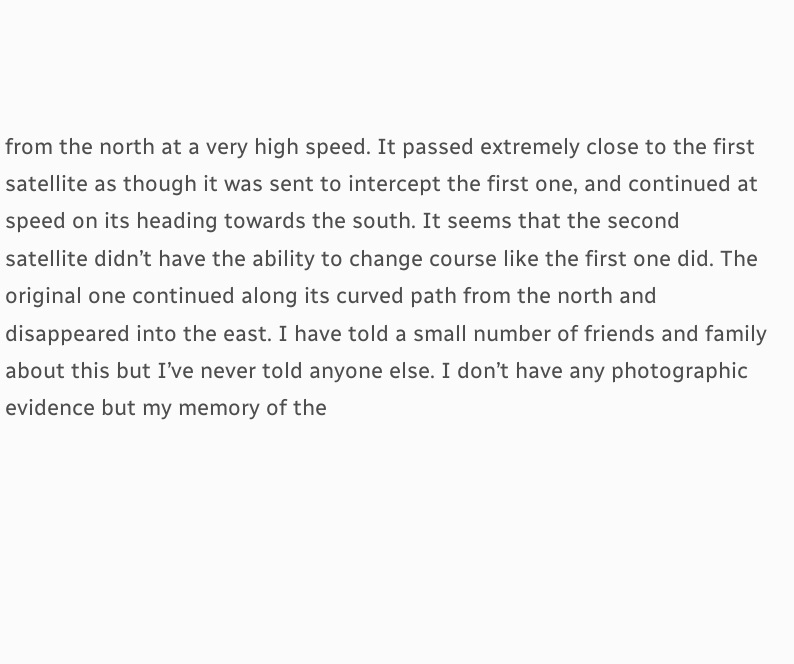from the north at a very high speed. It passed extremely close to the first satellite as though it was sent to intercept the first one, and continued at speed on its heading towards the south. It seems that the second satellite didn’t have the ability to change course like the first one did. The original one continued along its curved path from the north and disappeared into the east. I have told a small number of friends and family about this but I’ve never told anyone else. I don’t have any photographic evidence but my memory of the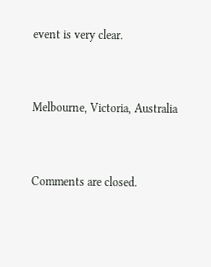event is very clear.


Melbourne, Victoria, Australia


Comments are closed.